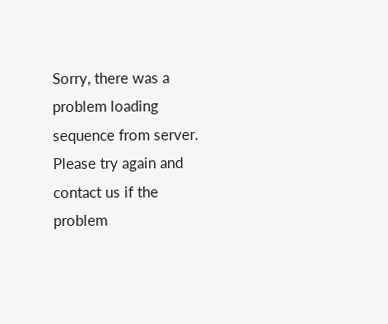Sorry, there was a problem loading sequence from server. Please try again and contact us if the problem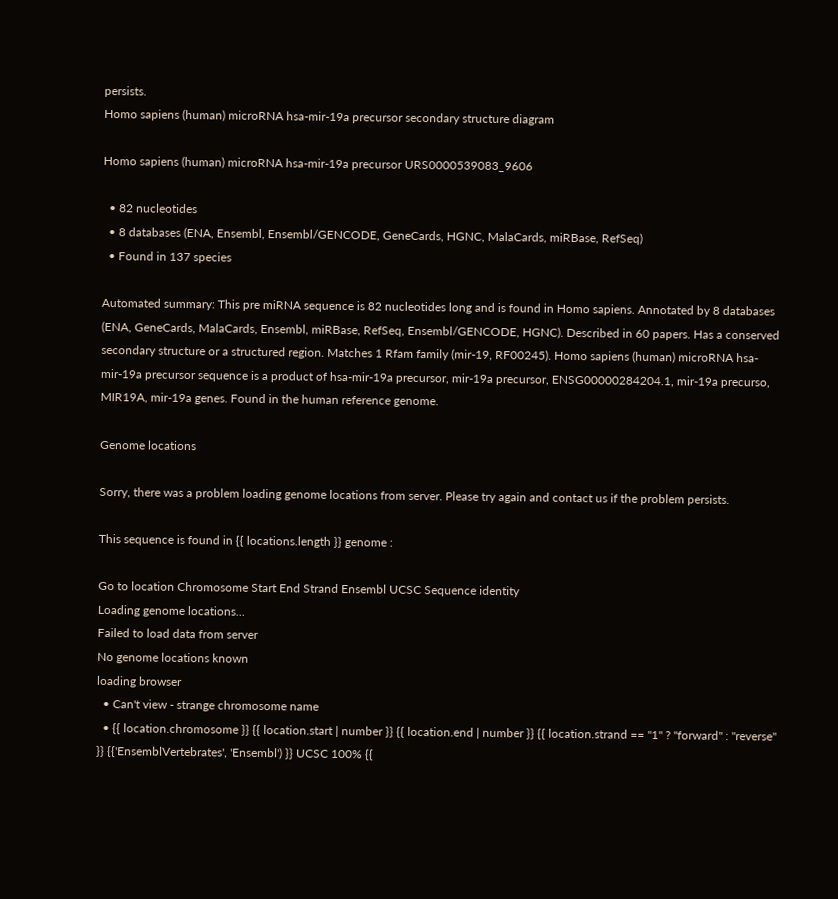persists.
Homo sapiens (human) microRNA hsa-mir-19a precursor secondary structure diagram

Homo sapiens (human) microRNA hsa-mir-19a precursor URS0000539083_9606

  • 82 nucleotides
  • 8 databases (ENA, Ensembl, Ensembl/GENCODE, GeneCards, HGNC, MalaCards, miRBase, RefSeq)
  • Found in 137 species

Automated summary: This pre miRNA sequence is 82 nucleotides long and is found in Homo sapiens. Annotated by 8 databases (ENA, GeneCards, MalaCards, Ensembl, miRBase, RefSeq, Ensembl/GENCODE, HGNC). Described in 60 papers. Has a conserved secondary structure or a structured region. Matches 1 Rfam family (mir-19, RF00245). Homo sapiens (human) microRNA hsa-mir-19a precursor sequence is a product of hsa-mir-19a precursor, mir-19a precursor, ENSG00000284204.1, mir-19a precurso, MIR19A, mir-19a genes. Found in the human reference genome.

Genome locations

Sorry, there was a problem loading genome locations from server. Please try again and contact us if the problem persists.

This sequence is found in {{ locations.length }} genome :

Go to location Chromosome Start End Strand Ensembl UCSC Sequence identity
Loading genome locations...
Failed to load data from server
No genome locations known
loading browser
  • Can't view - strange chromosome name
  • {{ location.chromosome }} {{ location.start | number }} {{ location.end | number }} {{ location.strand == "1" ? "forward" : "reverse" }} {{'EnsemblVertebrates', 'Ensembl') }} UCSC 100% {{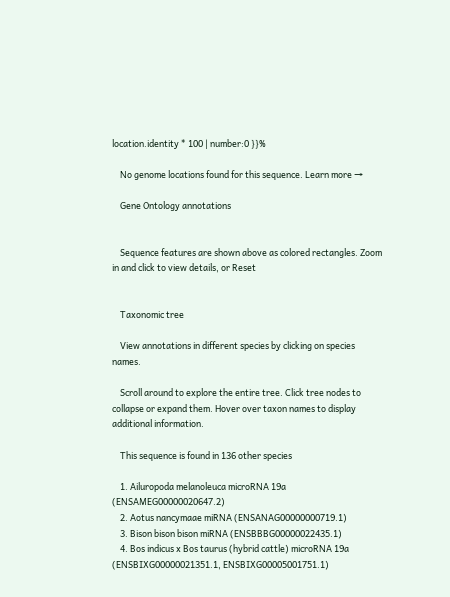location.identity * 100 | number:0 }}%

    No genome locations found for this sequence. Learn more →

    Gene Ontology annotations


    Sequence features are shown above as colored rectangles. Zoom in and click to view details, or Reset


    Taxonomic tree

    View annotations in different species by clicking on species names.

    Scroll around to explore the entire tree. Click tree nodes to collapse or expand them. Hover over taxon names to display additional information.

    This sequence is found in 136 other species

    1. Ailuropoda melanoleuca microRNA 19a (ENSAMEG00000020647.2)
    2. Aotus nancymaae miRNA (ENSANAG00000000719.1)
    3. Bison bison bison miRNA (ENSBBBG00000022435.1)
    4. Bos indicus x Bos taurus (hybrid cattle) microRNA 19a (ENSBIXG00000021351.1, ENSBIXG00005001751.1)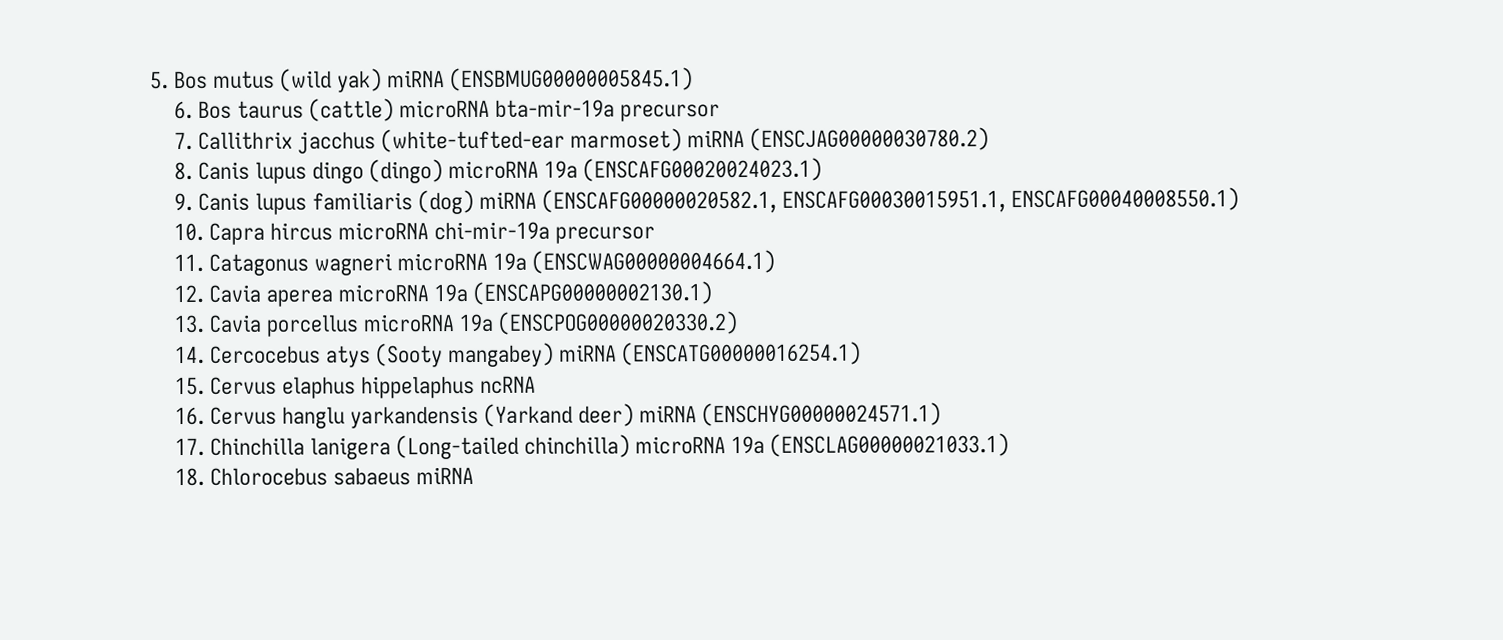5. Bos mutus (wild yak) miRNA (ENSBMUG00000005845.1)
    6. Bos taurus (cattle) microRNA bta-mir-19a precursor
    7. Callithrix jacchus (white-tufted-ear marmoset) miRNA (ENSCJAG00000030780.2)
    8. Canis lupus dingo (dingo) microRNA 19a (ENSCAFG00020024023.1)
    9. Canis lupus familiaris (dog) miRNA (ENSCAFG00000020582.1, ENSCAFG00030015951.1, ENSCAFG00040008550.1)
    10. Capra hircus microRNA chi-mir-19a precursor
    11. Catagonus wagneri microRNA 19a (ENSCWAG00000004664.1)
    12. Cavia aperea microRNA 19a (ENSCAPG00000002130.1)
    13. Cavia porcellus microRNA 19a (ENSCPOG00000020330.2)
    14. Cercocebus atys (Sooty mangabey) miRNA (ENSCATG00000016254.1)
    15. Cervus elaphus hippelaphus ncRNA
    16. Cervus hanglu yarkandensis (Yarkand deer) miRNA (ENSCHYG00000024571.1)
    17. Chinchilla lanigera (Long-tailed chinchilla) microRNA 19a (ENSCLAG00000021033.1)
    18. Chlorocebus sabaeus miRNA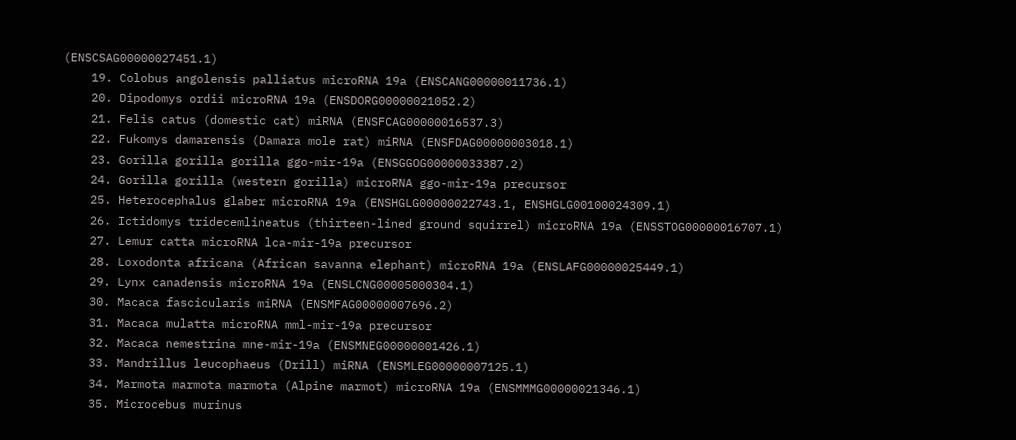(ENSCSAG00000027451.1)
    19. Colobus angolensis palliatus microRNA 19a (ENSCANG00000011736.1)
    20. Dipodomys ordii microRNA 19a (ENSDORG00000021052.2)
    21. Felis catus (domestic cat) miRNA (ENSFCAG00000016537.3)
    22. Fukomys damarensis (Damara mole rat) miRNA (ENSFDAG00000003018.1)
    23. Gorilla gorilla gorilla ggo-mir-19a (ENSGGOG00000033387.2)
    24. Gorilla gorilla (western gorilla) microRNA ggo-mir-19a precursor
    25. Heterocephalus glaber microRNA 19a (ENSHGLG00000022743.1, ENSHGLG00100024309.1)
    26. Ictidomys tridecemlineatus (thirteen-lined ground squirrel) microRNA 19a (ENSSTOG00000016707.1)
    27. Lemur catta microRNA lca-mir-19a precursor
    28. Loxodonta africana (African savanna elephant) microRNA 19a (ENSLAFG00000025449.1)
    29. Lynx canadensis microRNA 19a (ENSLCNG00005000304.1)
    30. Macaca fascicularis miRNA (ENSMFAG00000007696.2)
    31. Macaca mulatta microRNA mml-mir-19a precursor
    32. Macaca nemestrina mne-mir-19a (ENSMNEG00000001426.1)
    33. Mandrillus leucophaeus (Drill) miRNA (ENSMLEG00000007125.1)
    34. Marmota marmota marmota (Alpine marmot) microRNA 19a (ENSMMMG00000021346.1)
    35. Microcebus murinus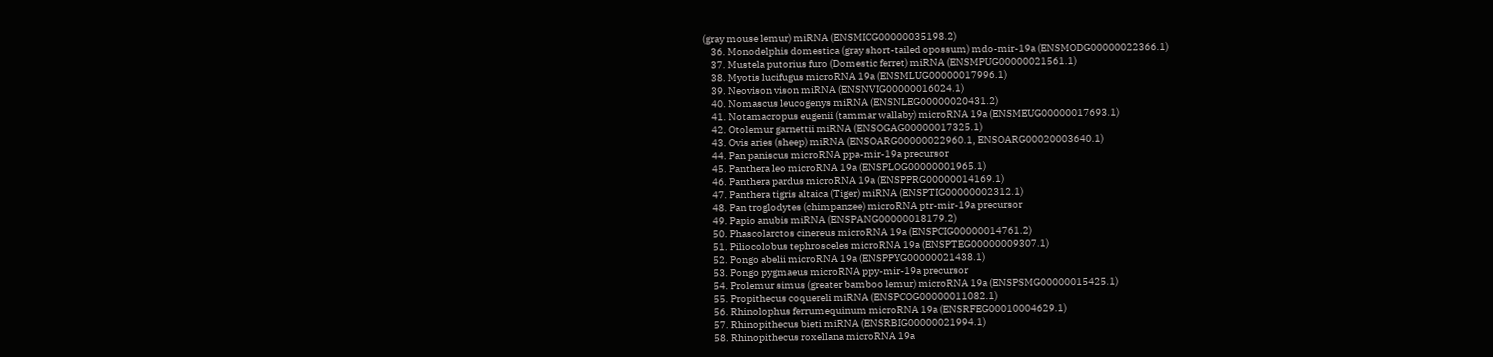(gray mouse lemur) miRNA (ENSMICG00000035198.2)
    36. Monodelphis domestica (gray short-tailed opossum) mdo-mir-19a (ENSMODG00000022366.1)
    37. Mustela putorius furo (Domestic ferret) miRNA (ENSMPUG00000021561.1)
    38. Myotis lucifugus microRNA 19a (ENSMLUG00000017996.1)
    39. Neovison vison miRNA (ENSNVIG00000016024.1)
    40. Nomascus leucogenys miRNA (ENSNLEG00000020431.2)
    41. Notamacropus eugenii (tammar wallaby) microRNA 19a (ENSMEUG00000017693.1)
    42. Otolemur garnettii miRNA (ENSOGAG00000017325.1)
    43. Ovis aries (sheep) miRNA (ENSOARG00000022960.1, ENSOARG00020003640.1)
    44. Pan paniscus microRNA ppa-mir-19a precursor
    45. Panthera leo microRNA 19a (ENSPLOG00000001965.1)
    46. Panthera pardus microRNA 19a (ENSPPRG00000014169.1)
    47. Panthera tigris altaica (Tiger) miRNA (ENSPTIG00000002312.1)
    48. Pan troglodytes (chimpanzee) microRNA ptr-mir-19a precursor
    49. Papio anubis miRNA (ENSPANG00000018179.2)
    50. Phascolarctos cinereus microRNA 19a (ENSPCIG00000014761.2)
    51. Piliocolobus tephrosceles microRNA 19a (ENSPTEG00000009307.1)
    52. Pongo abelii microRNA 19a (ENSPPYG00000021438.1)
    53. Pongo pygmaeus microRNA ppy-mir-19a precursor
    54. Prolemur simus (greater bamboo lemur) microRNA 19a (ENSPSMG00000015425.1)
    55. Propithecus coquereli miRNA (ENSPCOG00000011082.1)
    56. Rhinolophus ferrumequinum microRNA 19a (ENSRFEG00010004629.1)
    57. Rhinopithecus bieti miRNA (ENSRBIG00000021994.1)
    58. Rhinopithecus roxellana microRNA 19a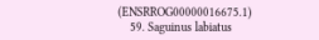(ENSRROG00000016675.1)
    59. Saguinus labiatus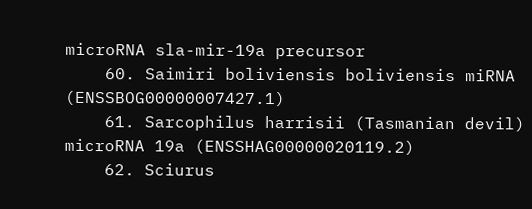microRNA sla-mir-19a precursor
    60. Saimiri boliviensis boliviensis miRNA (ENSSBOG00000007427.1)
    61. Sarcophilus harrisii (Tasmanian devil) microRNA 19a (ENSSHAG00000020119.2)
    62. Sciurus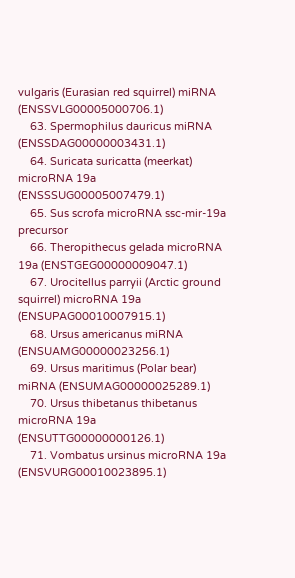vulgaris (Eurasian red squirrel) miRNA (ENSSVLG00005000706.1)
    63. Spermophilus dauricus miRNA (ENSSDAG00000003431.1)
    64. Suricata suricatta (meerkat) microRNA 19a (ENSSSUG00005007479.1)
    65. Sus scrofa microRNA ssc-mir-19a precursor
    66. Theropithecus gelada microRNA 19a (ENSTGEG00000009047.1)
    67. Urocitellus parryii (Arctic ground squirrel) microRNA 19a (ENSUPAG00010007915.1)
    68. Ursus americanus miRNA (ENSUAMG00000023256.1)
    69. Ursus maritimus (Polar bear) miRNA (ENSUMAG00000025289.1)
    70. Ursus thibetanus thibetanus microRNA 19a (ENSUTTG00000000126.1)
    71. Vombatus ursinus microRNA 19a (ENSVURG00010023895.1)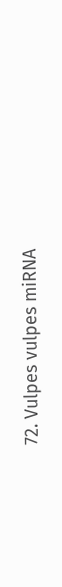72. Vulpes vulpes miRNA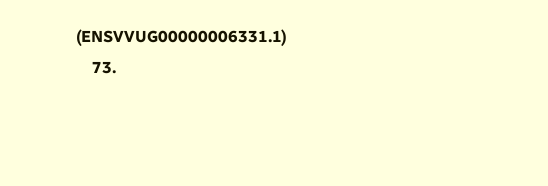(ENSVVUG00000006331.1)
    73.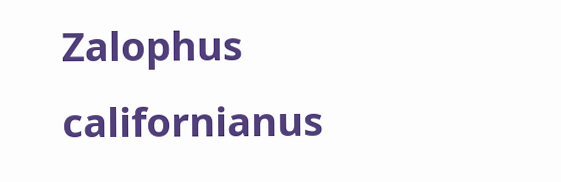Zalophus californianus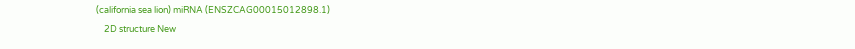(california sea lion) miRNA (ENSZCAG00015012898.1)
    2D structure New